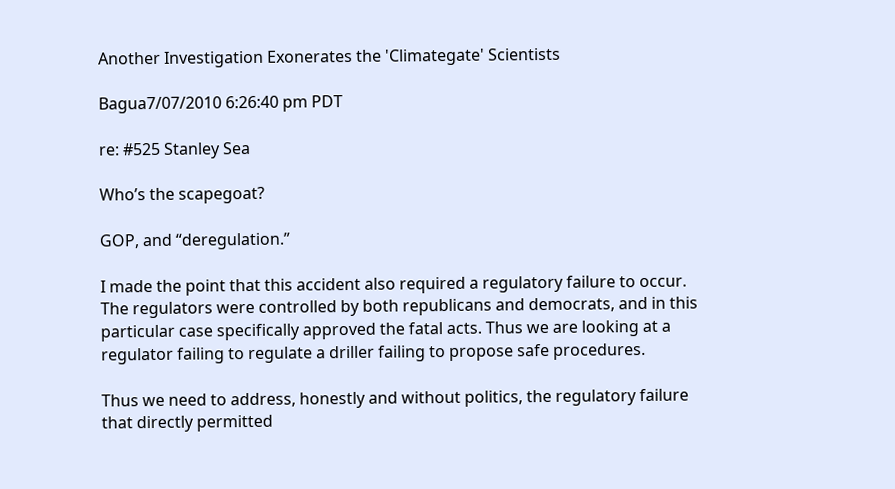Another Investigation Exonerates the 'Climategate' Scientists

Bagua7/07/2010 6:26:40 pm PDT

re: #525 Stanley Sea

Who’s the scapegoat?

GOP, and “deregulation.”

I made the point that this accident also required a regulatory failure to occur. The regulators were controlled by both republicans and democrats, and in this particular case specifically approved the fatal acts. Thus we are looking at a regulator failing to regulate a driller failing to propose safe procedures.

Thus we need to address, honestly and without politics, the regulatory failure that directly permitted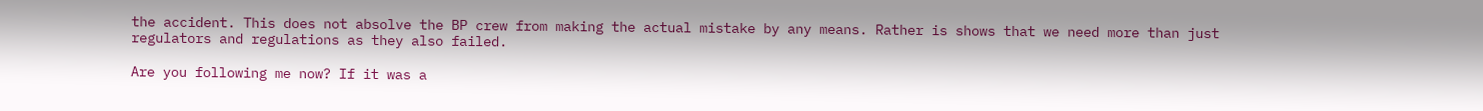the accident. This does not absolve the BP crew from making the actual mistake by any means. Rather is shows that we need more than just regulators and regulations as they also failed.

Are you following me now? If it was a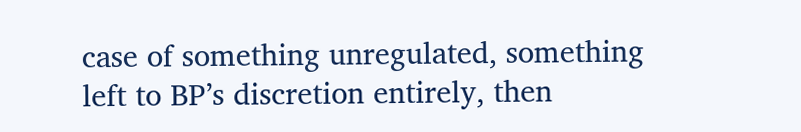case of something unregulated, something left to BP’s discretion entirely, then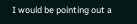I would be pointing out a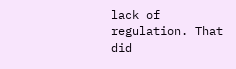lack of regulation. That did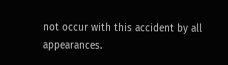not occur with this accident by all appearances.